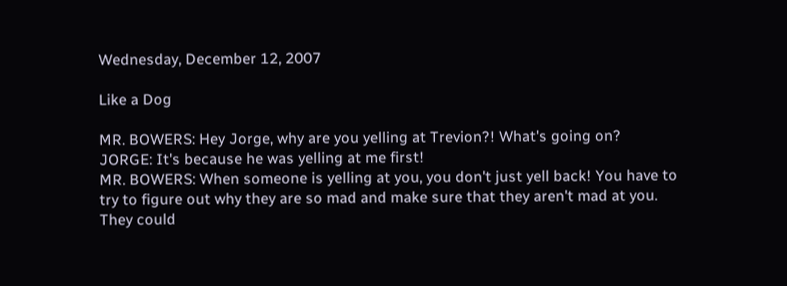Wednesday, December 12, 2007

Like a Dog

MR. BOWERS: Hey Jorge, why are you yelling at Trevion?! What's going on?
JORGE: It's because he was yelling at me first!
MR. BOWERS: When someone is yelling at you, you don't just yell back! You have to try to figure out why they are so mad and make sure that they aren't mad at you. They could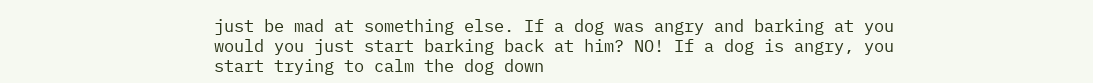just be mad at something else. If a dog was angry and barking at you would you just start barking back at him? NO! If a dog is angry, you start trying to calm the dog down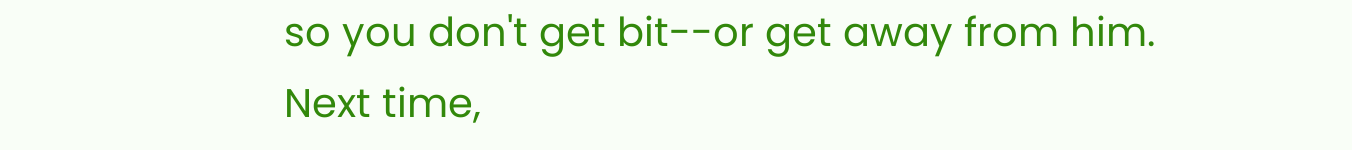so you don't get bit--or get away from him. Next time,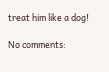treat him like a dog!

No comments: